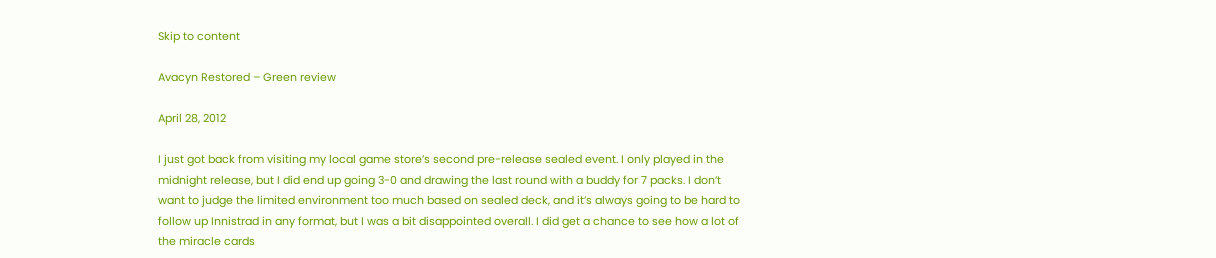Skip to content

Avacyn Restored – Green review

April 28, 2012

I just got back from visiting my local game store’s second pre-release sealed event. I only played in the midnight release, but I did end up going 3-0 and drawing the last round with a buddy for 7 packs. I don’t want to judge the limited environment too much based on sealed deck, and it’s always going to be hard to follow up Innistrad in any format, but I was a bit disappointed overall. I did get a chance to see how a lot of the miracle cards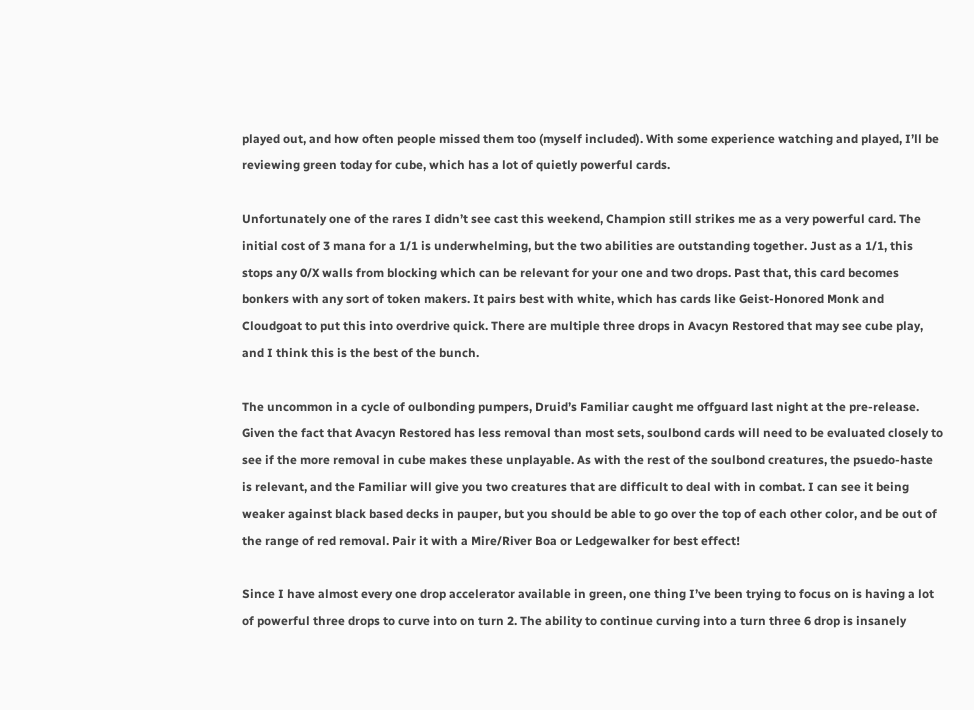played out, and how often people missed them too (myself included). With some experience watching and played, I’ll be reviewing green today for cube, which has a lot of quietly powerful cards.

Unfortunately one of the rares I didn’t see cast this weekend, Champion still strikes me as a very powerful card. The initial cost of 3 mana for a 1/1 is underwhelming, but the two abilities are outstanding together. Just as a 1/1, this stops any 0/X walls from blocking which can be relevant for your one and two drops. Past that, this card becomes bonkers with any sort of token makers. It pairs best with white, which has cards like Geist-Honored Monk and Cloudgoat to put this into overdrive quick. There are multiple three drops in Avacyn Restored that may see cube play, and I think this is the best of the bunch.

The uncommon in a cycle of oulbonding pumpers, Druid’s Familiar caught me offguard last night at the pre-release. Given the fact that Avacyn Restored has less removal than most sets, soulbond cards will need to be evaluated closely to see if the more removal in cube makes these unplayable. As with the rest of the soulbond creatures, the psuedo-haste is relevant, and the Familiar will give you two creatures that are difficult to deal with in combat. I can see it being weaker against black based decks in pauper, but you should be able to go over the top of each other color, and be out of the range of red removal. Pair it with a Mire/River Boa or Ledgewalker for best effect!

Since I have almost every one drop accelerator available in green, one thing I’ve been trying to focus on is having a lot of powerful three drops to curve into on turn 2. The ability to continue curving into a turn three 6 drop is insanely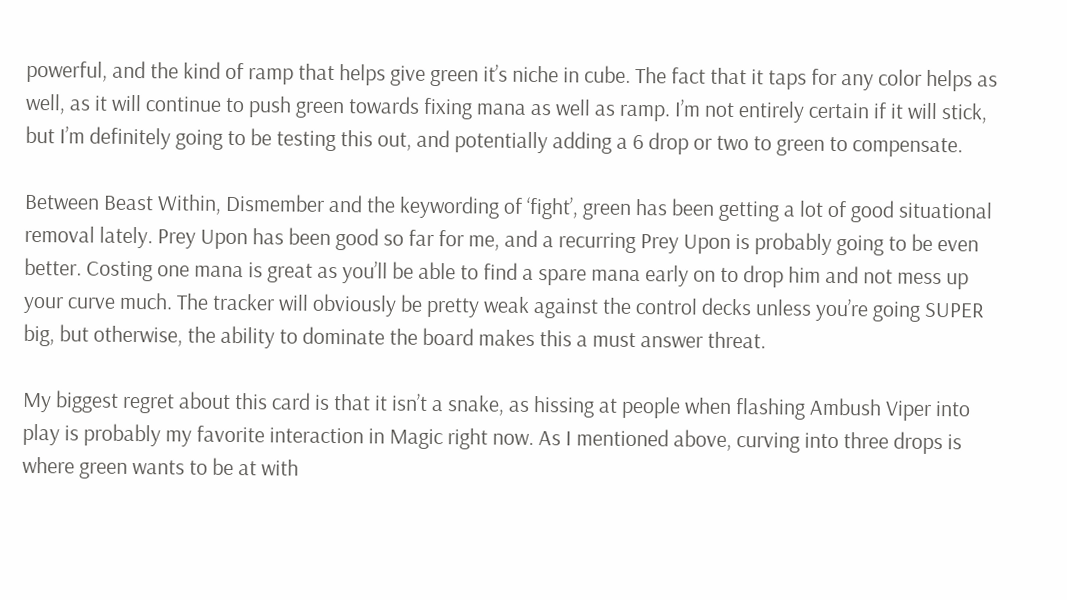powerful, and the kind of ramp that helps give green it’s niche in cube. The fact that it taps for any color helps as well, as it will continue to push green towards fixing mana as well as ramp. I’m not entirely certain if it will stick, but I’m definitely going to be testing this out, and potentially adding a 6 drop or two to green to compensate.

Between Beast Within, Dismember and the keywording of ‘fight’, green has been getting a lot of good situational removal lately. Prey Upon has been good so far for me, and a recurring Prey Upon is probably going to be even better. Costing one mana is great as you’ll be able to find a spare mana early on to drop him and not mess up your curve much. The tracker will obviously be pretty weak against the control decks unless you’re going SUPER big, but otherwise, the ability to dominate the board makes this a must answer threat.

My biggest regret about this card is that it isn’t a snake, as hissing at people when flashing Ambush Viper into play is probably my favorite interaction in Magic right now. As I mentioned above, curving into three drops is where green wants to be at with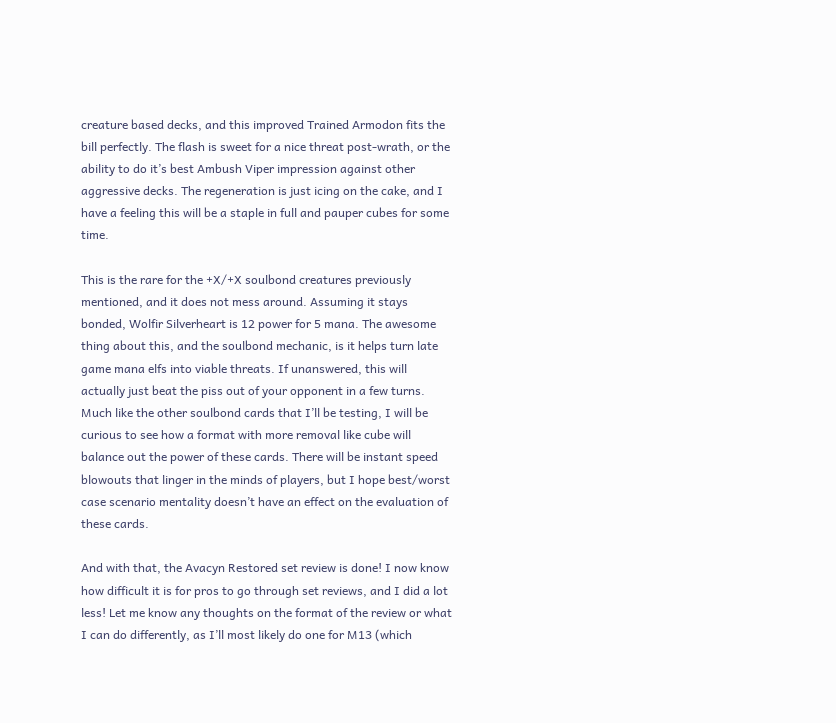creature based decks, and this improved Trained Armodon fits the bill perfectly. The flash is sweet for a nice threat post-wrath, or the ability to do it’s best Ambush Viper impression against other aggressive decks. The regeneration is just icing on the cake, and I have a feeling this will be a staple in full and pauper cubes for some time.

This is the rare for the +X/+X soulbond creatures previously mentioned, and it does not mess around. Assuming it stays bonded, Wolfir Silverheart is 12 power for 5 mana. The awesome thing about this, and the soulbond mechanic, is it helps turn late game mana elfs into viable threats. If unanswered, this will actually just beat the piss out of your opponent in a few turns. Much like the other soulbond cards that I’ll be testing, I will be curious to see how a format with more removal like cube will balance out the power of these cards. There will be instant speed blowouts that linger in the minds of players, but I hope best/worst case scenario mentality doesn’t have an effect on the evaluation of these cards.

And with that, the Avacyn Restored set review is done! I now know how difficult it is for pros to go through set reviews, and I did a lot less! Let me know any thoughts on the format of the review or what I can do differently, as I’ll most likely do one for M13 (which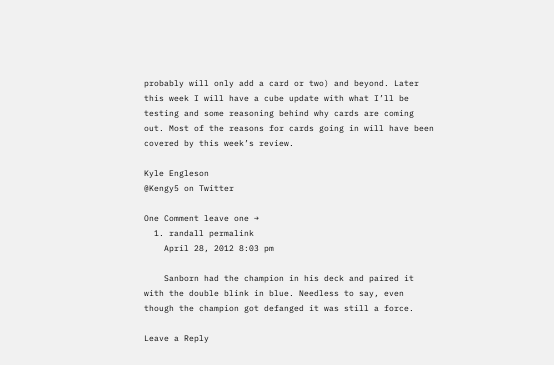probably will only add a card or two) and beyond. Later this week I will have a cube update with what I’ll be testing and some reasoning behind why cards are coming out. Most of the reasons for cards going in will have been covered by this week’s review.

Kyle Engleson
@Kengy5 on Twitter

One Comment leave one →
  1. randall permalink
    April 28, 2012 8:03 pm

    Sanborn had the champion in his deck and paired it with the double blink in blue. Needless to say, even though the champion got defanged it was still a force.

Leave a Reply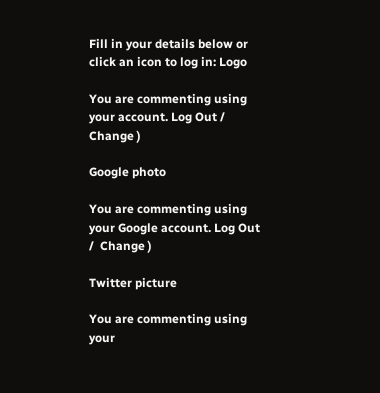Fill in your details below or click an icon to log in: Logo

You are commenting using your account. Log Out /  Change )

Google photo

You are commenting using your Google account. Log Out /  Change )

Twitter picture

You are commenting using your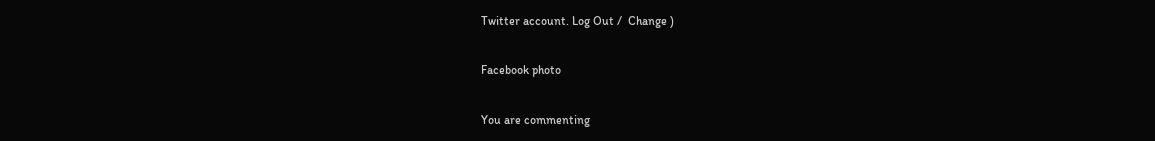Twitter account. Log Out /  Change )

Facebook photo

You are commenting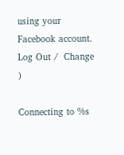using your Facebook account. Log Out /  Change )

Connecting to %s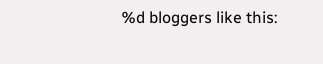%d bloggers like this: